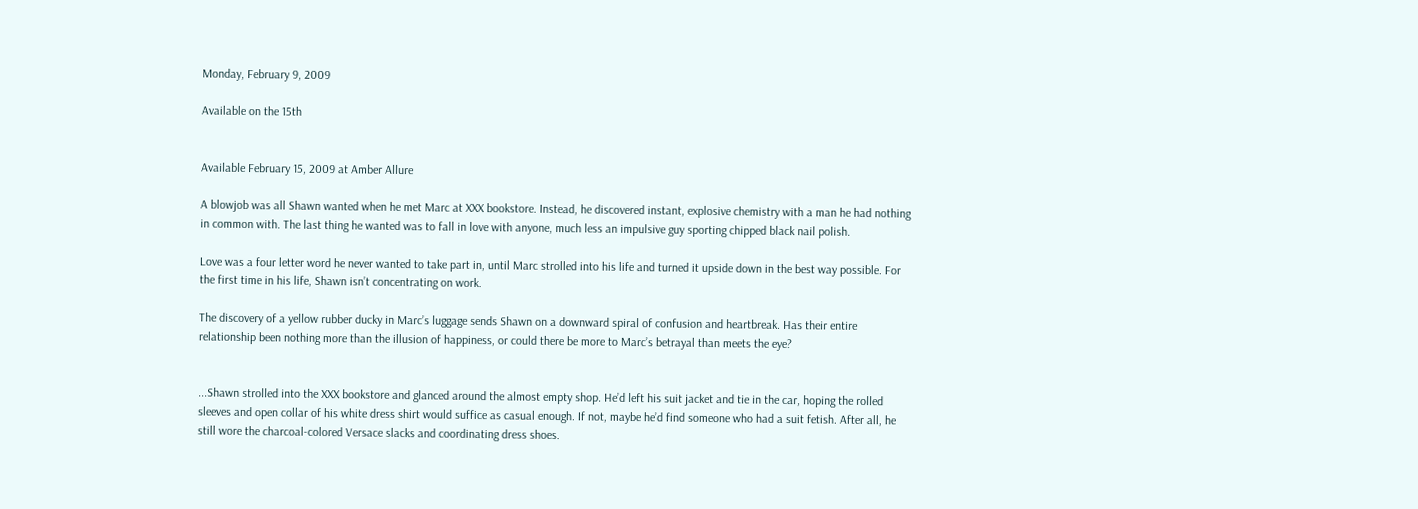Monday, February 9, 2009

Available on the 15th


Available February 15, 2009 at Amber Allure

A blowjob was all Shawn wanted when he met Marc at XXX bookstore. Instead, he discovered instant, explosive chemistry with a man he had nothing in common with. The last thing he wanted was to fall in love with anyone, much less an impulsive guy sporting chipped black nail polish.

Love was a four letter word he never wanted to take part in, until Marc strolled into his life and turned it upside down in the best way possible. For the first time in his life, Shawn isn’t concentrating on work.

The discovery of a yellow rubber ducky in Marc’s luggage sends Shawn on a downward spiral of confusion and heartbreak. Has their entire relationship been nothing more than the illusion of happiness, or could there be more to Marc’s betrayal than meets the eye?


...Shawn strolled into the XXX bookstore and glanced around the almost empty shop. He’d left his suit jacket and tie in the car, hoping the rolled sleeves and open collar of his white dress shirt would suffice as casual enough. If not, maybe he’d find someone who had a suit fetish. After all, he still wore the charcoal-colored Versace slacks and coordinating dress shoes.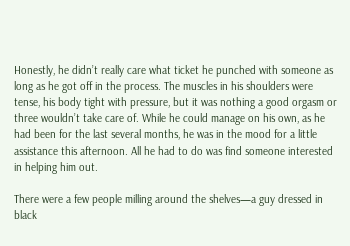Honestly, he didn’t really care what ticket he punched with someone as long as he got off in the process. The muscles in his shoulders were tense, his body tight with pressure, but it was nothing a good orgasm or three wouldn’t take care of. While he could manage on his own, as he had been for the last several months, he was in the mood for a little assistance this afternoon. All he had to do was find someone interested in helping him out.

There were a few people milling around the shelves—a guy dressed in black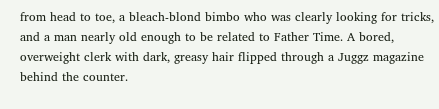from head to toe, a bleach-blond bimbo who was clearly looking for tricks, and a man nearly old enough to be related to Father Time. A bored, overweight clerk with dark, greasy hair flipped through a Juggz magazine behind the counter.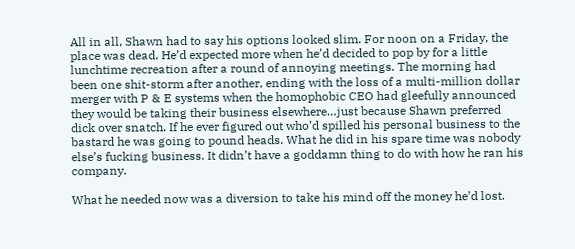All in all, Shawn had to say his options looked slim. For noon on a Friday, the place was dead. He’d expected more when he’d decided to pop by for a little lunchtime recreation after a round of annoying meetings. The morning had been one shit-storm after another, ending with the loss of a multi-million dollar merger with P & E systems when the homophobic CEO had gleefully announced they would be taking their business elsewhere…just because Shawn preferred dick over snatch. If he ever figured out who’d spilled his personal business to the bastard he was going to pound heads. What he did in his spare time was nobody else’s fucking business. It didn’t have a goddamn thing to do with how he ran his company.

What he needed now was a diversion to take his mind off the money he’d lost.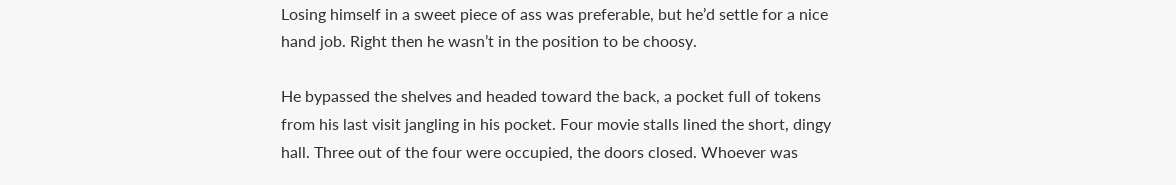Losing himself in a sweet piece of ass was preferable, but he’d settle for a nice hand job. Right then he wasn’t in the position to be choosy.

He bypassed the shelves and headed toward the back, a pocket full of tokens from his last visit jangling in his pocket. Four movie stalls lined the short, dingy hall. Three out of the four were occupied, the doors closed. Whoever was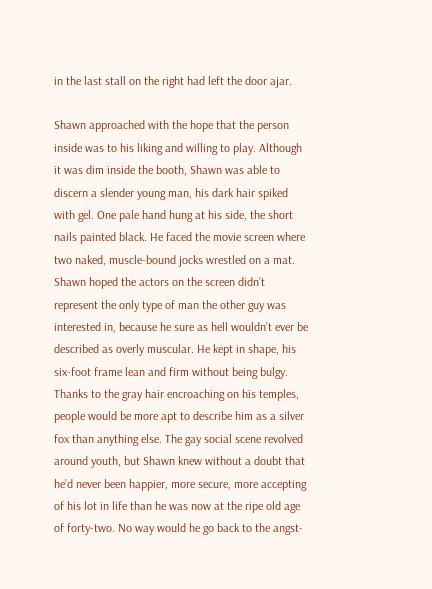in the last stall on the right had left the door ajar.

Shawn approached with the hope that the person inside was to his liking and willing to play. Although it was dim inside the booth, Shawn was able to discern a slender young man, his dark hair spiked with gel. One pale hand hung at his side, the short nails painted black. He faced the movie screen where two naked, muscle-bound jocks wrestled on a mat. Shawn hoped the actors on the screen didn’t represent the only type of man the other guy was interested in, because he sure as hell wouldn’t ever be described as overly muscular. He kept in shape, his six-foot frame lean and firm without being bulgy. Thanks to the gray hair encroaching on his temples, people would be more apt to describe him as a silver fox than anything else. The gay social scene revolved around youth, but Shawn knew without a doubt that he’d never been happier, more secure, more accepting of his lot in life than he was now at the ripe old age of forty-two. No way would he go back to the angst-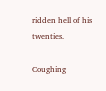ridden hell of his twenties.

Coughing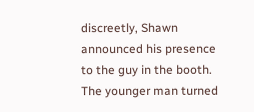discreetly, Shawn announced his presence to the guy in the booth. The younger man turned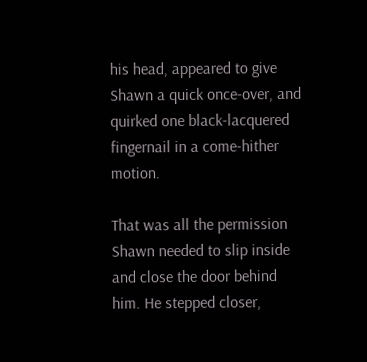his head, appeared to give Shawn a quick once-over, and quirked one black-lacquered fingernail in a come-hither motion.

That was all the permission Shawn needed to slip inside and close the door behind him. He stepped closer,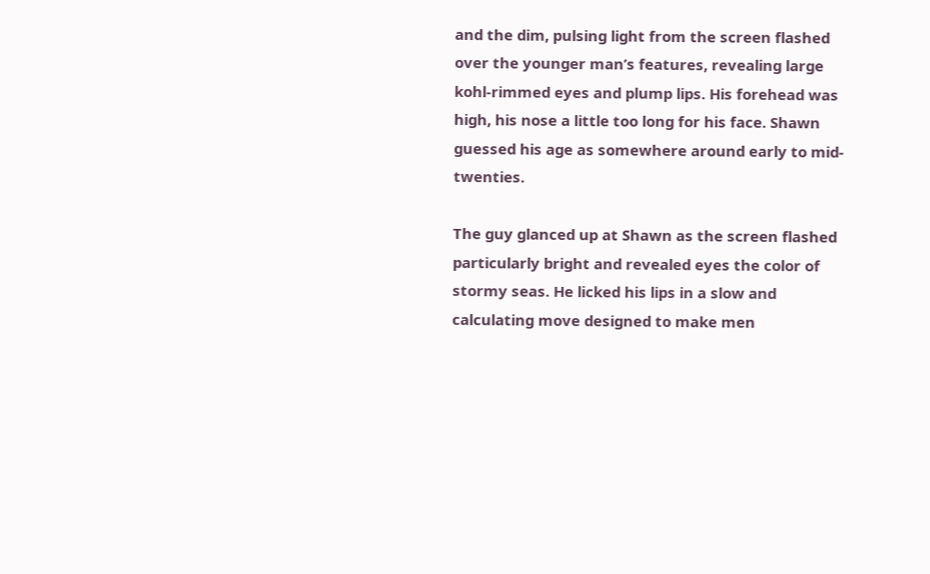and the dim, pulsing light from the screen flashed over the younger man’s features, revealing large kohl-rimmed eyes and plump lips. His forehead was high, his nose a little too long for his face. Shawn guessed his age as somewhere around early to mid-twenties.

The guy glanced up at Shawn as the screen flashed particularly bright and revealed eyes the color of stormy seas. He licked his lips in a slow and calculating move designed to make men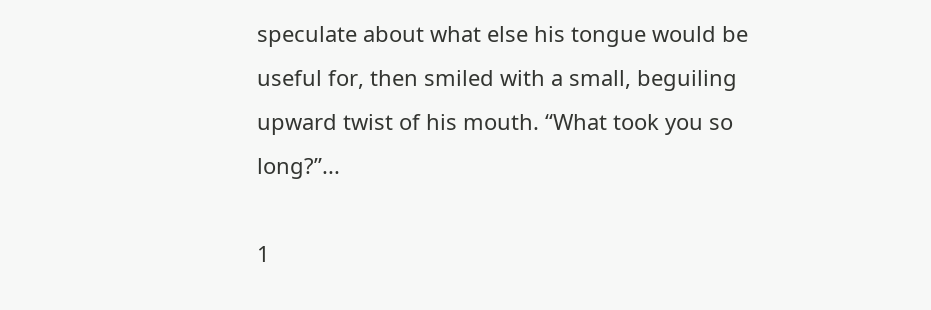speculate about what else his tongue would be useful for, then smiled with a small, beguiling upward twist of his mouth. “What took you so long?”...

1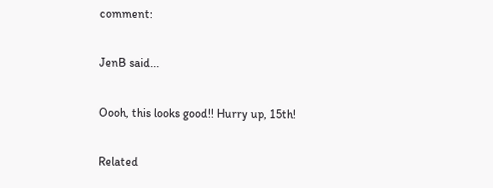comment:

JenB said...

Oooh, this looks good!! Hurry up, 15th!

Related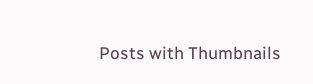Posts with Thumbnails